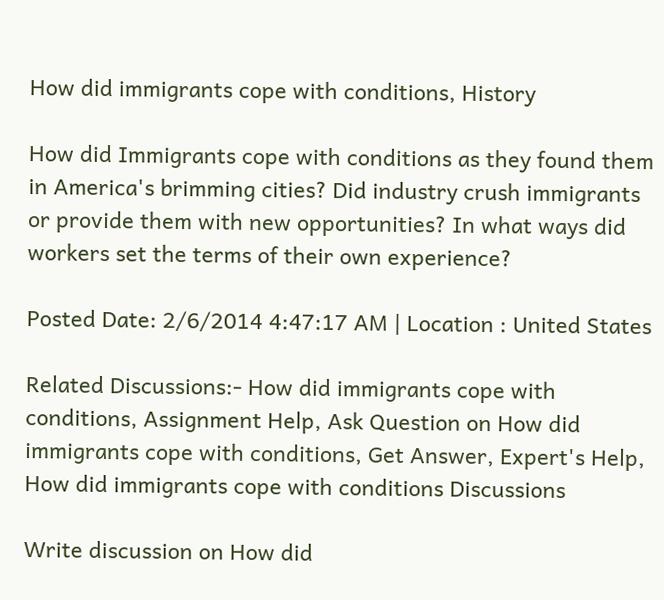How did immigrants cope with conditions, History

How did Immigrants cope with conditions as they found them in America's brimming cities? Did industry crush immigrants or provide them with new opportunities? In what ways did workers set the terms of their own experience?

Posted Date: 2/6/2014 4:47:17 AM | Location : United States

Related Discussions:- How did immigrants cope with conditions, Assignment Help, Ask Question on How did immigrants cope with conditions, Get Answer, Expert's Help, How did immigrants cope with conditions Discussions

Write discussion on How did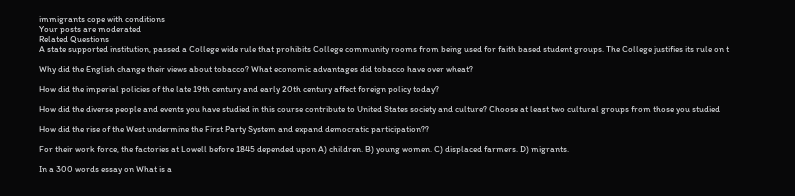immigrants cope with conditions
Your posts are moderated
Related Questions
A state supported institution, passed a College wide rule that prohibits College community rooms from being used for faith based student groups. The College justifies its rule on t

Why did the English change their views about tobacco? What economic advantages did tobacco have over wheat?

How did the imperial policies of the late 19th century and early 20th century affect foreign policy today?

How did the diverse people and events you have studied in this course contribute to United States society and culture? Choose at least two cultural groups from those you studied

How did the rise of the West undermine the First Party System and expand democratic participation??

For their work force, the factories at Lowell before 1845 depended upon A) children. B) young women. C) displaced farmers. D) migrants.

In a 300 words essay on What is a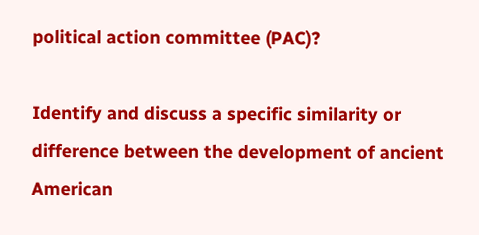political action committee (PAC)?

Identify and discuss a specific similarity or difference between the development of ancient American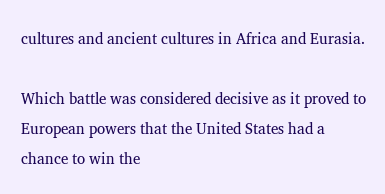cultures and ancient cultures in Africa and Eurasia.

Which battle was considered decisive as it proved to European powers that the United States had a chance to win the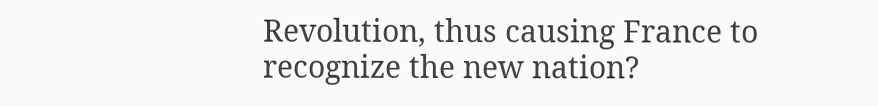Revolution, thus causing France to recognize the new nation?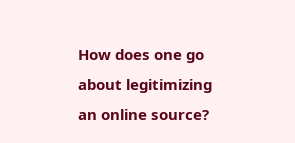How does one go about legitimizing an online source?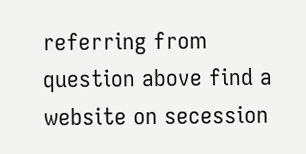referring from question above find a website on secession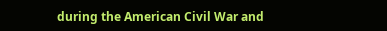during the American Civil War and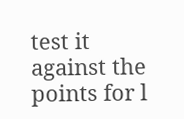test it against the points for l